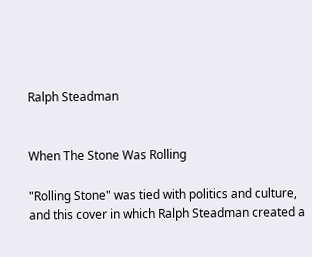Ralph Steadman


When The Stone Was Rolling

"Rolling Stone" was tied with politics and culture, and this cover in which Ralph Steadman created a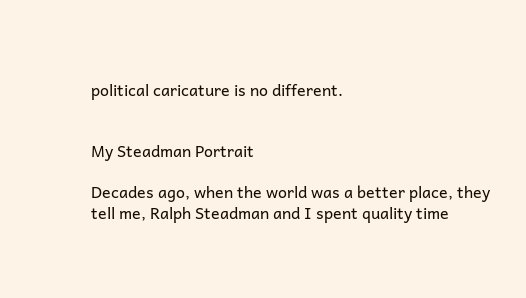political caricature is no different.


My Steadman Portrait

Decades ago, when the world was a better place, they tell me, Ralph Steadman and I spent quality time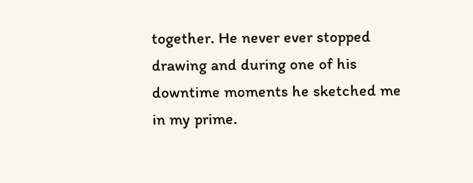together. He never ever stopped drawing and during one of his downtime moments he sketched me in my prime.